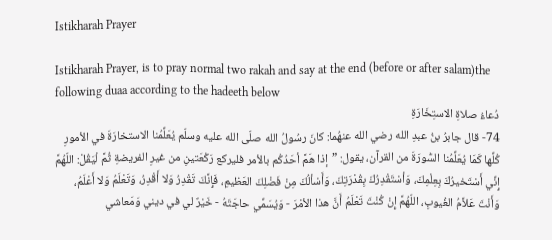Istikharah Prayer

Istikharah Prayer, is to pray normal two rakah and say at the end (before or after salam)the following duaa according to the hadeeth below
دُعاءُ صلاةِ الاستِخَارَةِ
74- قال جابرُ بنُ عبدِ الله رضي الله عنهُما: كانَ رسُولُ الله صلّى الله عليه وسلّم يُعَلِّمُنا الاستخارَةَ في الأمورِ كُلِّها كَمَا يُعَلِّمُنا السُّورَةَ من القرآن، يقول: ”إذا هَمَّ أحَدُكُم بالأمر فليركع رَكْعَتينِ من غيرِ الفريضةِ ثُمَّ لْيَقُلْ: اللّهُمَّ إِنِّي أَسْتَخيرُكَ بِعِلْمِكَ، وَأسْتَقْدِرُكَ بِقُدْرَتِكَ، وَأَسْألُكَ مِنْ فَضْلِكَ العَظيمِ، فَإِنَّكَ تَقْدِرُ وَلا أَقْدِرُ، وَتَعْلَمُ وَلا أَعْلَمُ، وَأَنْتَ عَلاَّمُ الغُيوبِ، اللّهُمَّ إِنْ كُنْتَ تَعْلَمُ أَنَّ هذا الأمْرَ - وَيُسَمِّي حاجَتَهُ - خَيْرٌ لي في ديني وَمَعاشي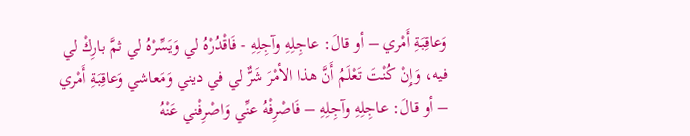وَعاقِبَةِ أَمْري – أو قالَ: عاجِلِهِ وآجِلِهِ - فَاقْدُرْهُ لي وَيَسِّرْهُ لي ثمَّ بارِكْ لي فيه، وَإِنْ كُنْتَ تَعْلَمُ أَنَّ هذا الأمْرَ شَرٌّ لي في ديني وَمَعاشي وَعاقِبَةِ أَمْري – أو قالَ: عاجِلِهِ وآجِلِهِ – فَاصْرِفْهُ عنِّي وَاصْرِفْني عَنْهُ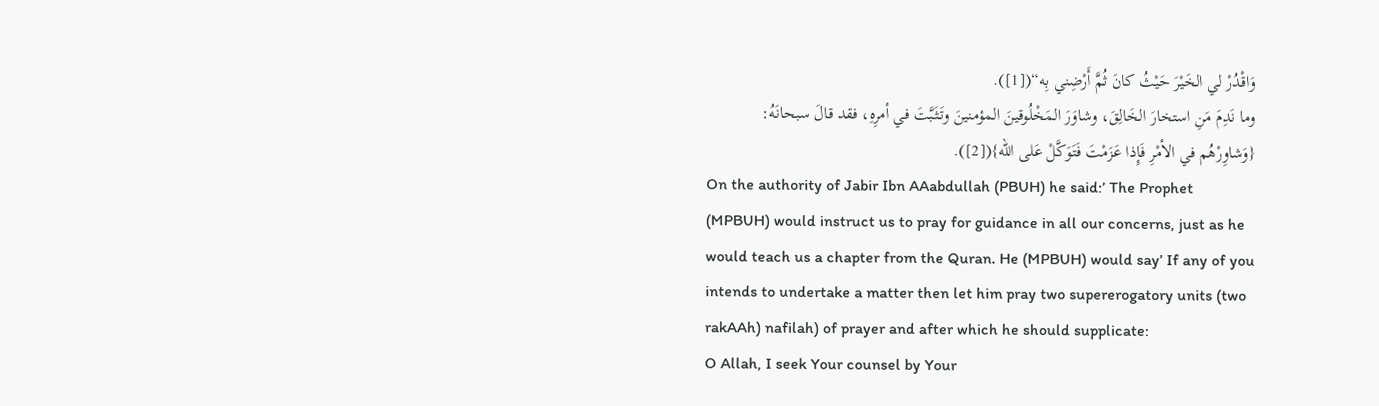وَاقْدُرْ لي الخَيْرَ حَيْثُ كانَ ثُمَّ أَرْضِني بِه“([1]).
وما نَدِمَ مَنِ استخارَ الخَالِقَ، وشاوَرَ المَخْلُوقينَ المؤمنينَ وتَثَبَّتَ في أمرِهِ، فقد قالَ سبحانَهُ: {وَشاوِرْهُم في الأمْرِ فَإِذا عَزَمْتَ فَتَوَكَّلْ عَلى الله}([2]).
On the authority of Jabir Ibn AAabdullah (PBUH) he said:’ The Prophet (MPBUH) would instruct us to pray for guidance in all our concerns, just as he would teach us a chapter from the Quran. He (MPBUH) would say’ If any of you intends to undertake a matter then let him pray two supererogatory units (two rakAAh) nafilah) of prayer and after which he should supplicate:
O Allah, I seek Your counsel by Your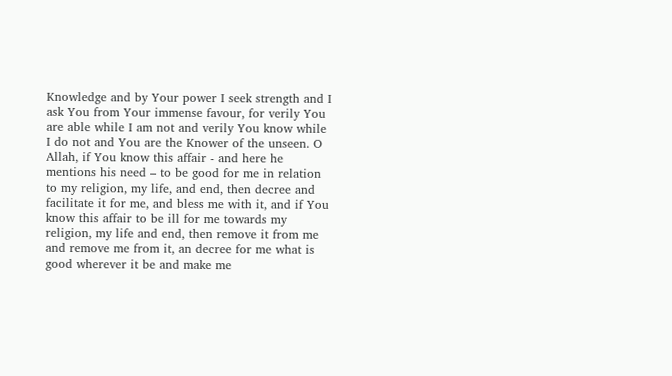Knowledge and by Your power I seek strength and I ask You from Your immense favour, for verily You are able while I am not and verily You know while I do not and You are the Knower of the unseen. O Allah, if You know this affair - and here he mentions his need – to be good for me in relation to my religion, my life, and end, then decree and facilitate it for me, and bless me with it, and if You know this affair to be ill for me towards my religion, my life and end, then remove it from me and remove me from it, an decree for me what is good wherever it be and make me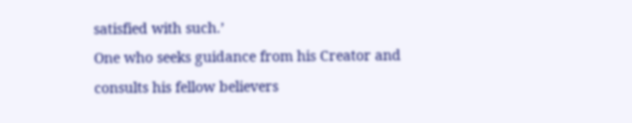satisfied with such.’
One who seeks guidance from his Creator and consults his fellow believers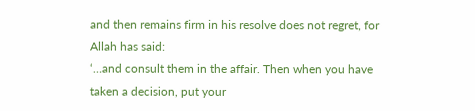and then remains firm in his resolve does not regret, for Allah has said:
‘…and consult them in the affair. Then when you have taken a decision, put your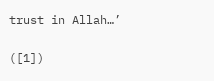trust in Allah…’

([1])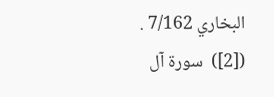البخاري 7/162 .
([2])  سورة آل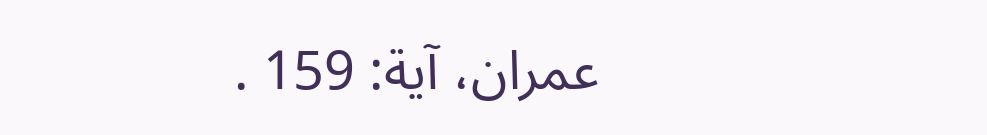عمران، آية: 159 .